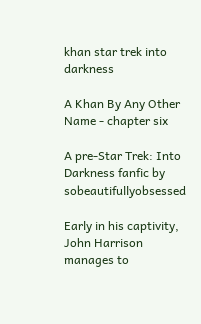khan star trek into darkness

A Khan By Any Other Name - chapter six

A pre-Star Trek: Into Darkness fanfic by sobeautifullyobsessed

Early in his captivity, John Harrison manages to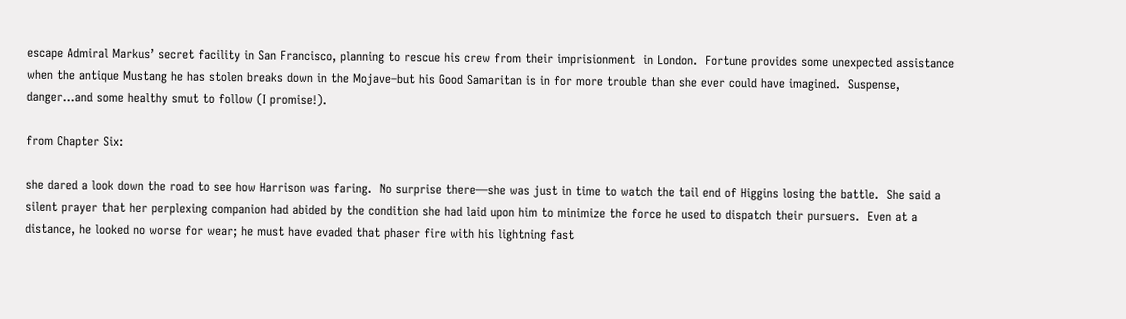escape Admiral Markus’ secret facility in San Francisco, planning to rescue his crew from their imprisionment  in London.  Fortune provides some unexpected assistance when the antique Mustang he has stolen breaks down in the Mojave–but his Good Samaritan is in for more trouble than she ever could have imagined.  Suspense, danger…and some healthy smut to follow (I promise!).

from Chapter Six:

she dared a look down the road to see how Harrison was faring.  No surprise there—she was just in time to watch the tail end of Higgins losing the battle.  She said a silent prayer that her perplexing companion had abided by the condition she had laid upon him to minimize the force he used to dispatch their pursuers.  Even at a distance, he looked no worse for wear; he must have evaded that phaser fire with his lightning fast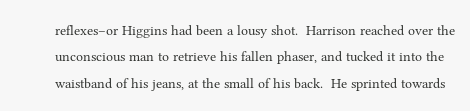reflexes–or Higgins had been a lousy shot.  Harrison reached over the unconscious man to retrieve his fallen phaser, and tucked it into the waistband of his jeans, at the small of his back.  He sprinted towards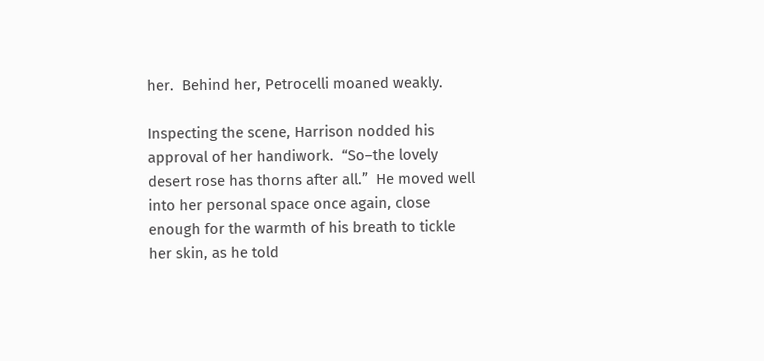her.  Behind her, Petrocelli moaned weakly.

Inspecting the scene, Harrison nodded his approval of her handiwork.  “So–the lovely desert rose has thorns after all.”  He moved well into her personal space once again, close enough for the warmth of his breath to tickle her skin, as he told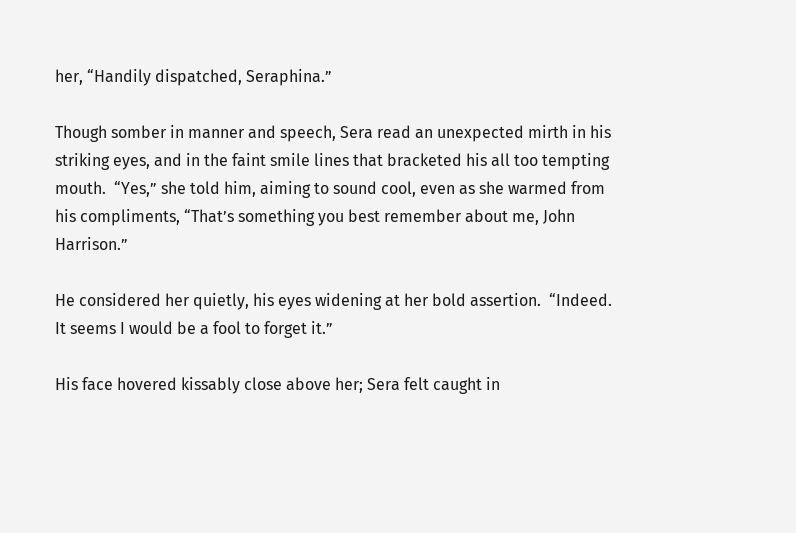her, “Handily dispatched, Seraphina.”

Though somber in manner and speech, Sera read an unexpected mirth in his striking eyes, and in the faint smile lines that bracketed his all too tempting mouth.  “Yes,” she told him, aiming to sound cool, even as she warmed from his compliments, “That’s something you best remember about me, John Harrison.”

He considered her quietly, his eyes widening at her bold assertion.  “Indeed.  It seems I would be a fool to forget it.”

His face hovered kissably close above her; Sera felt caught in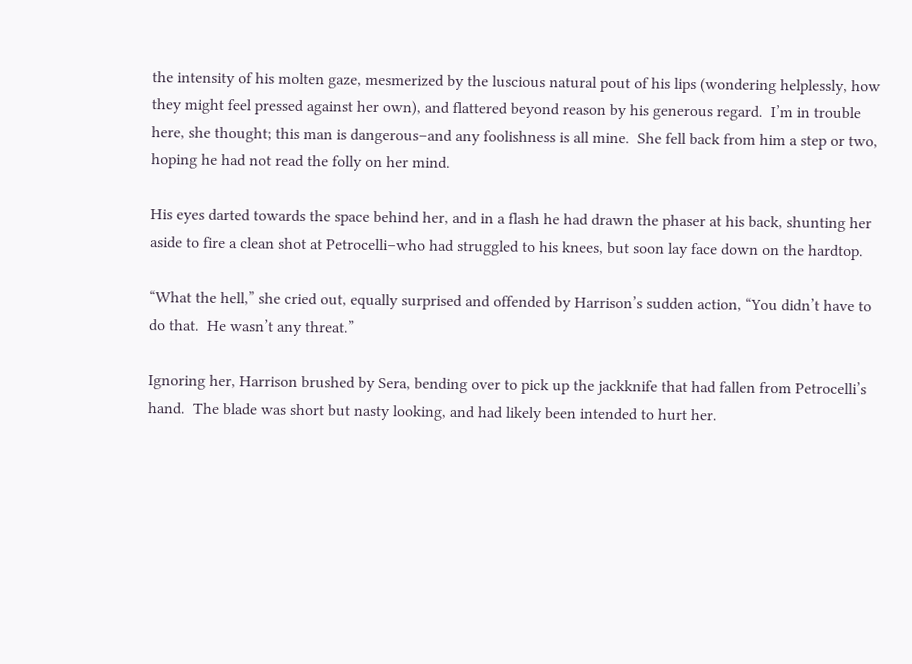the intensity of his molten gaze, mesmerized by the luscious natural pout of his lips (wondering helplessly, how they might feel pressed against her own), and flattered beyond reason by his generous regard.  I’m in trouble here, she thought; this man is dangerous–and any foolishness is all mine.  She fell back from him a step or two, hoping he had not read the folly on her mind.

His eyes darted towards the space behind her, and in a flash he had drawn the phaser at his back, shunting her aside to fire a clean shot at Petrocelli–who had struggled to his knees, but soon lay face down on the hardtop.

“What the hell,” she cried out, equally surprised and offended by Harrison’s sudden action, “You didn’t have to do that.  He wasn’t any threat.”

Ignoring her, Harrison brushed by Sera, bending over to pick up the jackknife that had fallen from Petrocelli’s hand.  The blade was short but nasty looking, and had likely been intended to hurt her.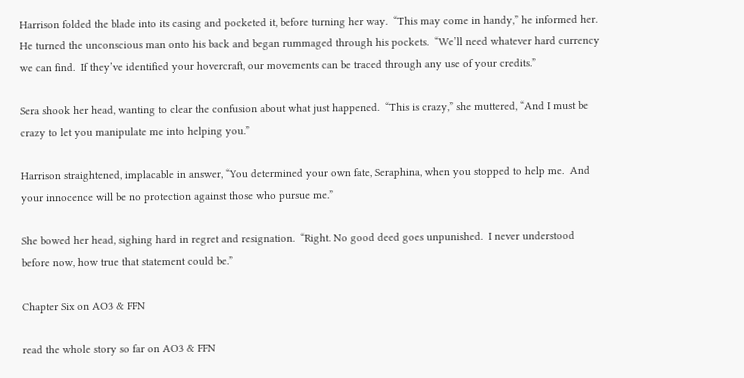Harrison folded the blade into its casing and pocketed it, before turning her way.  “This may come in handy,” he informed her.  He turned the unconscious man onto his back and began rummaged through his pockets.  “We’ll need whatever hard currency we can find.  If they’ve identified your hovercraft, our movements can be traced through any use of your credits.”

Sera shook her head, wanting to clear the confusion about what just happened.  “This is crazy,” she muttered, “And I must be crazy to let you manipulate me into helping you.”

Harrison straightened, implacable in answer, “You determined your own fate, Seraphina, when you stopped to help me.  And your innocence will be no protection against those who pursue me.”

She bowed her head, sighing hard in regret and resignation.  “Right. No good deed goes unpunished.  I never understood before now, how true that statement could be.”

Chapter Six on AO3 & FFN

read the whole story so far on AO3 & FFN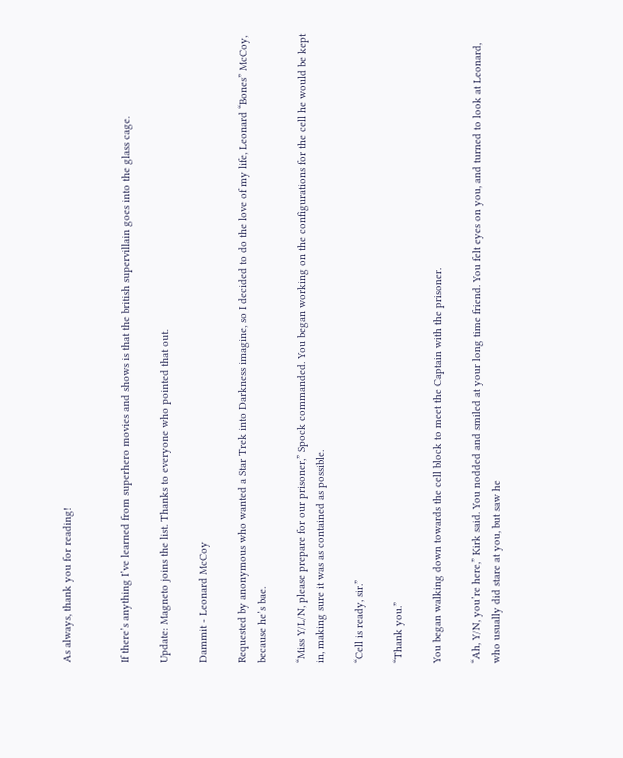As always, thank you for reading!


If there’s anything I’ve learned from superhero movies and shows is that the british supervillain goes into the glass cage.

Update: Magneto joins the list. Thanks to everyone who pointed that out.

Dammit - Leonard McCoy

Requested by anonymous who wanted a Star Trek into Darkness imagine, so I decided to do the love of my life, Leonard “Bones” McCoy, because he’s bae.

“Miss Y/L/N, please prepare for our prisoner,” Spock commanded. You began working on the configurations for the cell he would be kept in, making sure it was as contained as possible.

“Cell is ready, sir.”

“Thank you.”

You began walking down towards the cell block to meet the Captain with the prisoner.

“Ah, Y/N, you’re here,” Kirk said. You nodded and smiled at your long time friend. You felt eyes on you, and turned to look at Leonard, who usually did stare at you, but saw he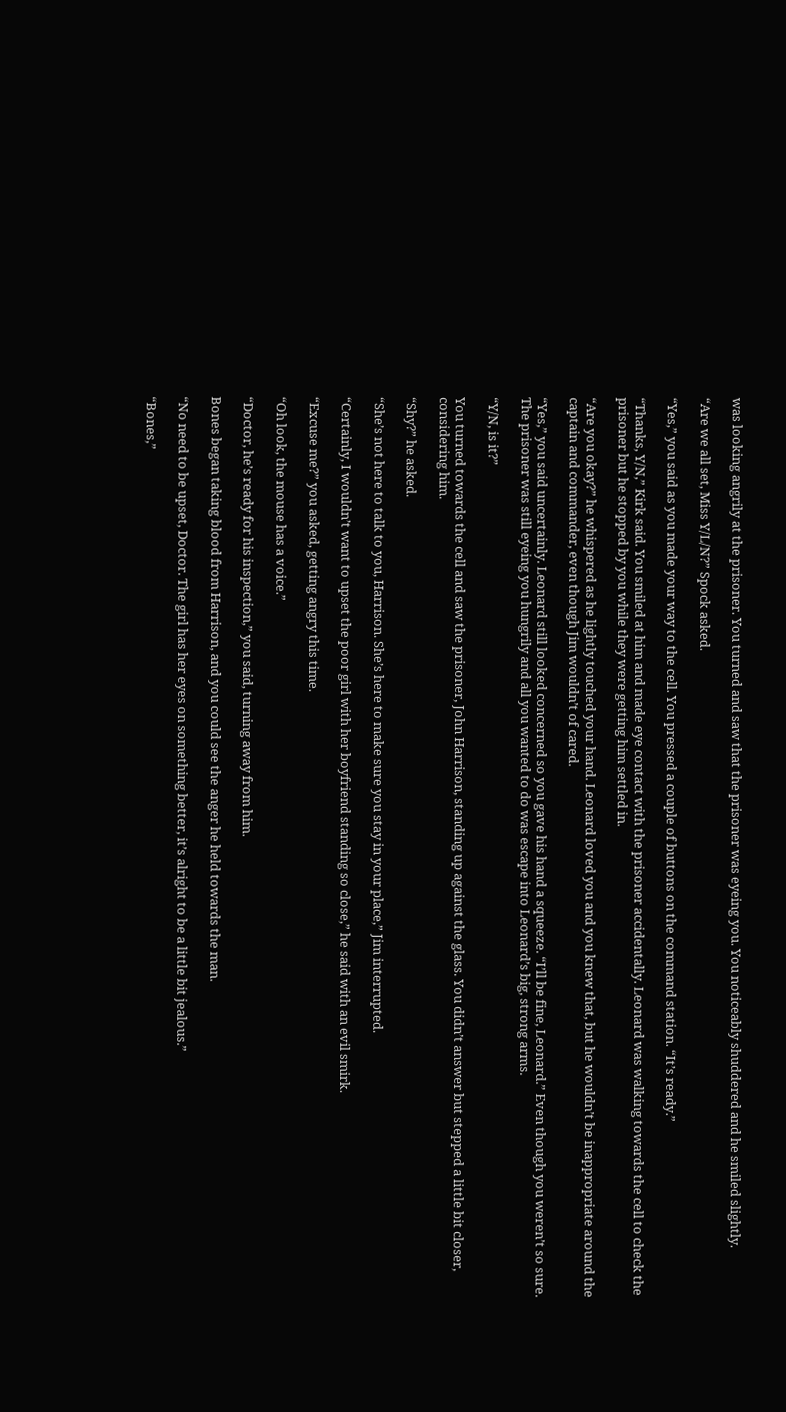was looking angrily at the prisoner. You turned and saw that the prisoner was eyeing you. You noticeably shuddered and he smiled slightly.

“Are we all set, Miss Y/L/N?” Spock asked.

“Yes,” you said as you made your way to the cell. You pressed a couple of buttons on the command station. “It’s ready.”

“Thanks, Y/N,” Kirk said. You smiled at him and made eye contact with the prisoner accidentally. Leonard was walking towards the cell to check the prisoner but he stopped by you while they were getting him settled in.

“Are you okay?” he whispered as he lightly touched your hand. Leonard loved you and you knew that, but he wouldn’t be inappropriate around the captain and commander, even though Jim wouldn’t of cared.

“Yes,” you said uncertainly. Leonard still looked concerned so you gave his hand a squeeze. “I’ll be fine, Leonard.” Even though you weren’t so sure. The prisoner was still eyeing you hungrily and all you wanted to do was escape into Leonard’s big, strong arms.

“Y/N, is it?”

You turned towards the cell and saw the prisoner, John Harrison, standing up against the glass. You didn’t answer but stepped a little bit closer, considering him.

“Shy?” he asked.

“She’s not here to talk to you, Harrison. She’s here to make sure you stay in your place,” Jim interrupted.

“Certainly, I wouldn’t want to upset the poor girl with her boyfriend standing so close,” he said with an evil smirk.

“Excuse me?” you asked, getting angry this time.

“Oh look, the mouse has a voice.”

“Doctor, he’s ready for his inspection,” you said, turning away from him.

Bones began taking blood from Harrison, and you could see the anger he held towards the man.

“No need to be upset, Doctor. The girl has her eyes on something better, it’s alright to be a little bit jealous.”

“Bones,”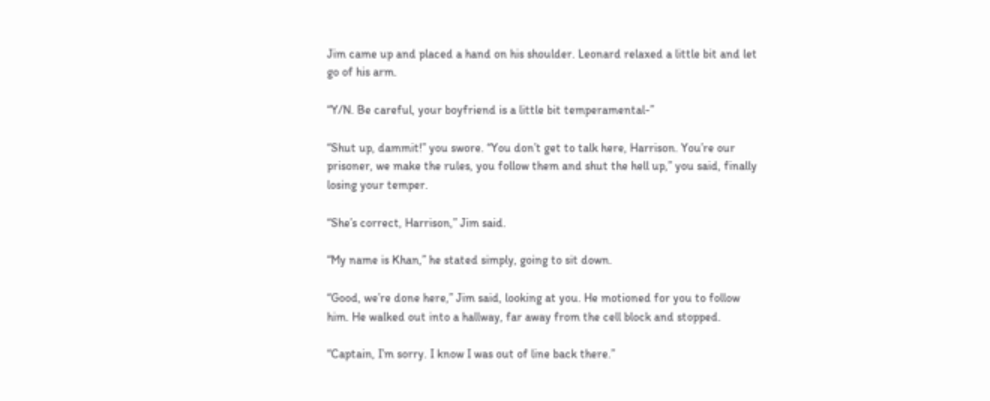Jim came up and placed a hand on his shoulder. Leonard relaxed a little bit and let go of his arm.

“Y/N. Be careful, your boyfriend is a little bit temperamental-”

“Shut up, dammit!” you swore. “You don’t get to talk here, Harrison. You’re our prisoner, we make the rules, you follow them and shut the hell up,” you said, finally losing your temper.

“She’s correct, Harrison,” Jim said.

“My name is Khan,” he stated simply, going to sit down.

“Good, we’re done here,” Jim said, looking at you. He motioned for you to follow him. He walked out into a hallway, far away from the cell block and stopped.

“Captain, I’m sorry. I know I was out of line back there.”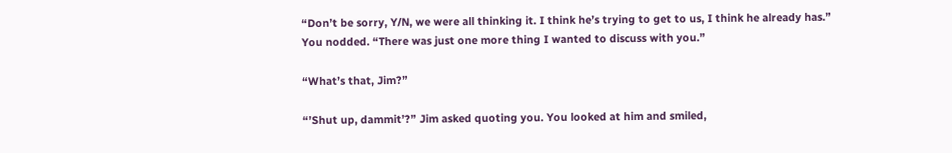“Don’t be sorry, Y/N, we were all thinking it. I think he’s trying to get to us, I think he already has.” You nodded. “There was just one more thing I wanted to discuss with you.”

“What’s that, Jim?”

“’Shut up, dammit’?” Jim asked quoting you. You looked at him and smiled,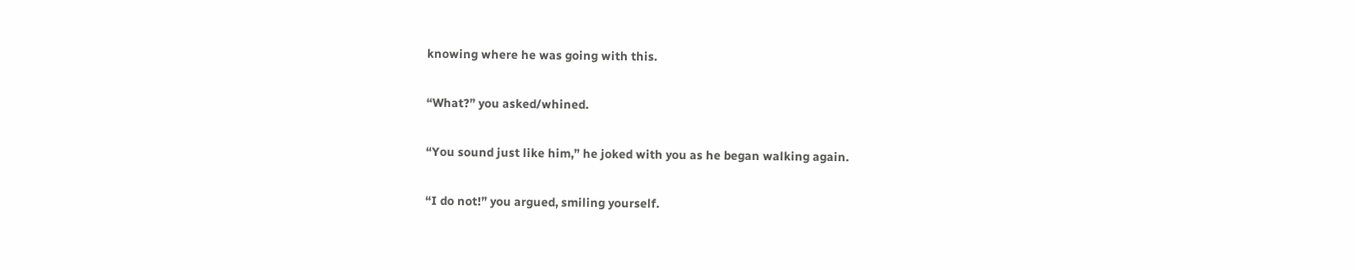knowing where he was going with this.

“What?” you asked/whined.

“You sound just like him,” he joked with you as he began walking again.

“I do not!” you argued, smiling yourself.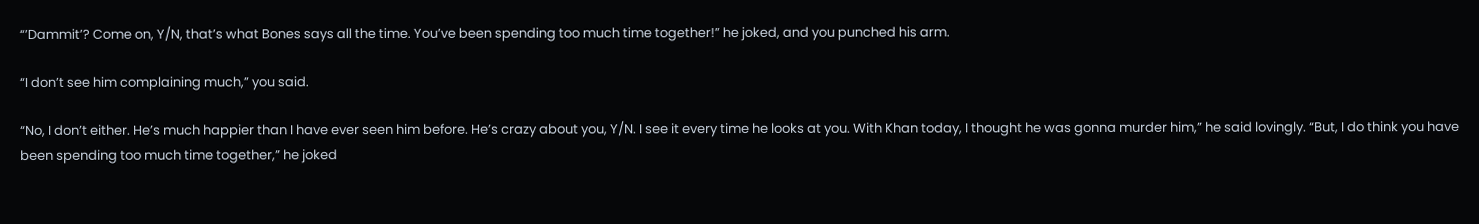“’Dammit’? Come on, Y/N, that’s what Bones says all the time. You’ve been spending too much time together!” he joked, and you punched his arm.

“I don’t see him complaining much,” you said.

“No, I don’t either. He’s much happier than I have ever seen him before. He’s crazy about you, Y/N. I see it every time he looks at you. With Khan today, I thought he was gonna murder him,” he said lovingly. “But, I do think you have been spending too much time together,” he joked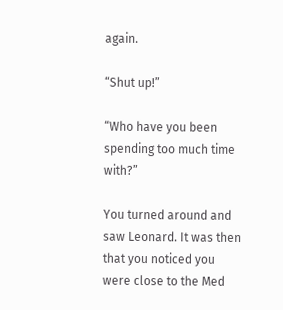again.

“Shut up!”

“Who have you been spending too much time with?”

You turned around and saw Leonard. It was then that you noticed you were close to the Med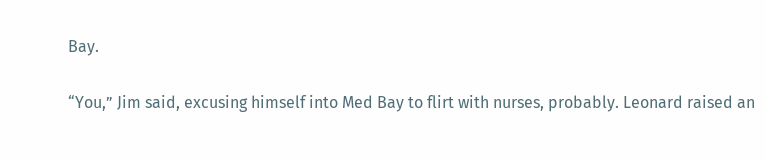Bay.

“You,” Jim said, excusing himself into Med Bay to flirt with nurses, probably. Leonard raised an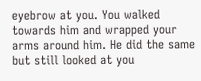eyebrow at you. You walked towards him and wrapped your arms around him. He did the same but still looked at you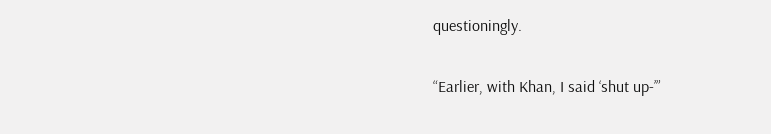questioningly.

“Earlier, with Khan, I said ‘shut up-’”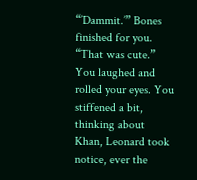“’Dammit.’” Bones finished for you. “That was cute.” You laughed and rolled your eyes. You stiffened a bit, thinking about Khan, Leonard took notice, ever the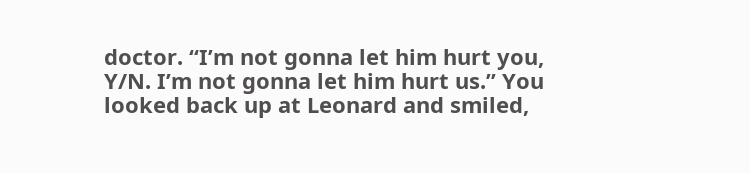doctor. “I’m not gonna let him hurt you, Y/N. I’m not gonna let him hurt us.” You looked back up at Leonard and smiled,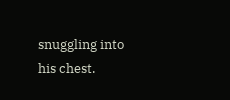snuggling into his chest.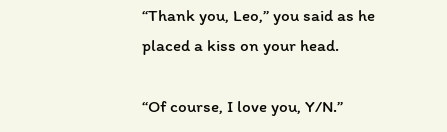“Thank you, Leo,” you said as he placed a kiss on your head.

“Of course, I love you, Y/N.”